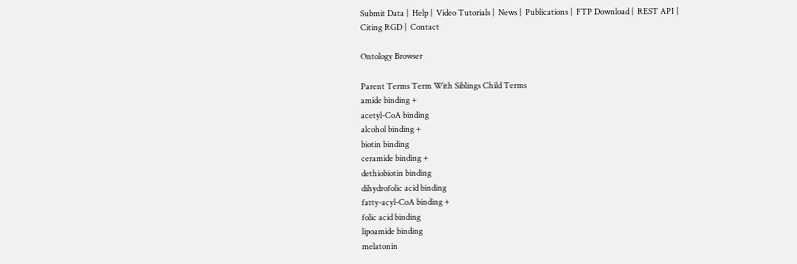Submit Data |  Help |  Video Tutorials |  News |  Publications |  FTP Download |  REST API |  Citing RGD |  Contact

Ontology Browser

Parent Terms Term With Siblings Child Terms
amide binding +
acetyl-CoA binding
alcohol binding +
biotin binding
ceramide binding +
dethiobiotin binding
dihydrofolic acid binding
fatty-acyl-CoA binding +
folic acid binding
lipoamide binding
melatonin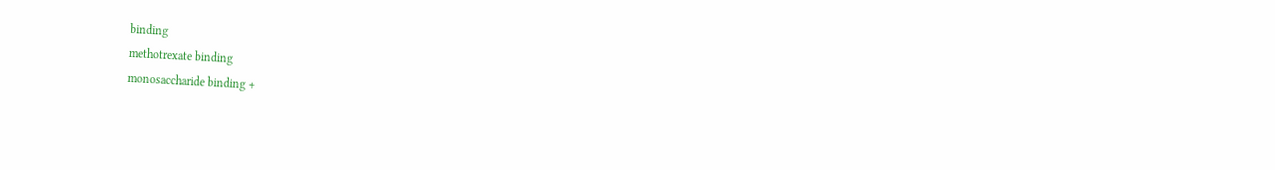binding
methotrexate binding
monosaccharide binding +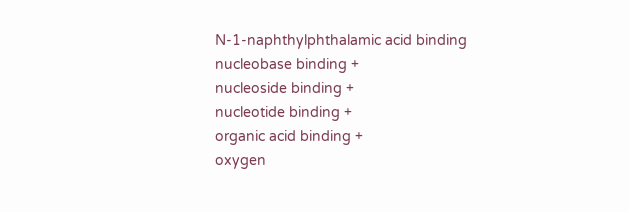N-1-naphthylphthalamic acid binding
nucleobase binding +
nucleoside binding +
nucleotide binding +
organic acid binding +
oxygen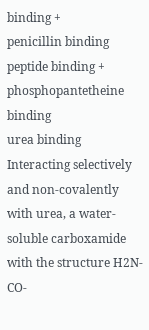binding +
penicillin binding
peptide binding +
phosphopantetheine binding
urea binding
Interacting selectively and non-covalently with urea, a water-soluble carboxamide with the structure H2N-CO-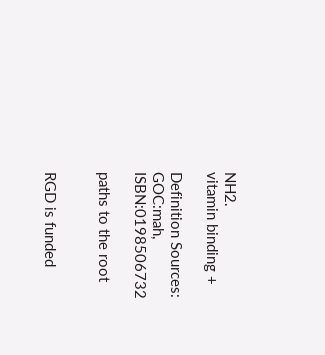NH2.
vitamin binding +

Definition Sources: GOC:mah, ISBN:0198506732

paths to the root


RGD is funded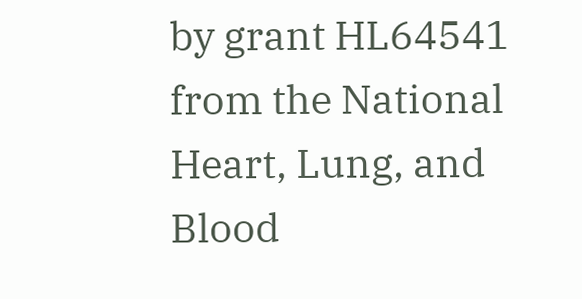by grant HL64541 from the National Heart, Lung, and Blood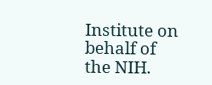Institute on behalf of the NIH.